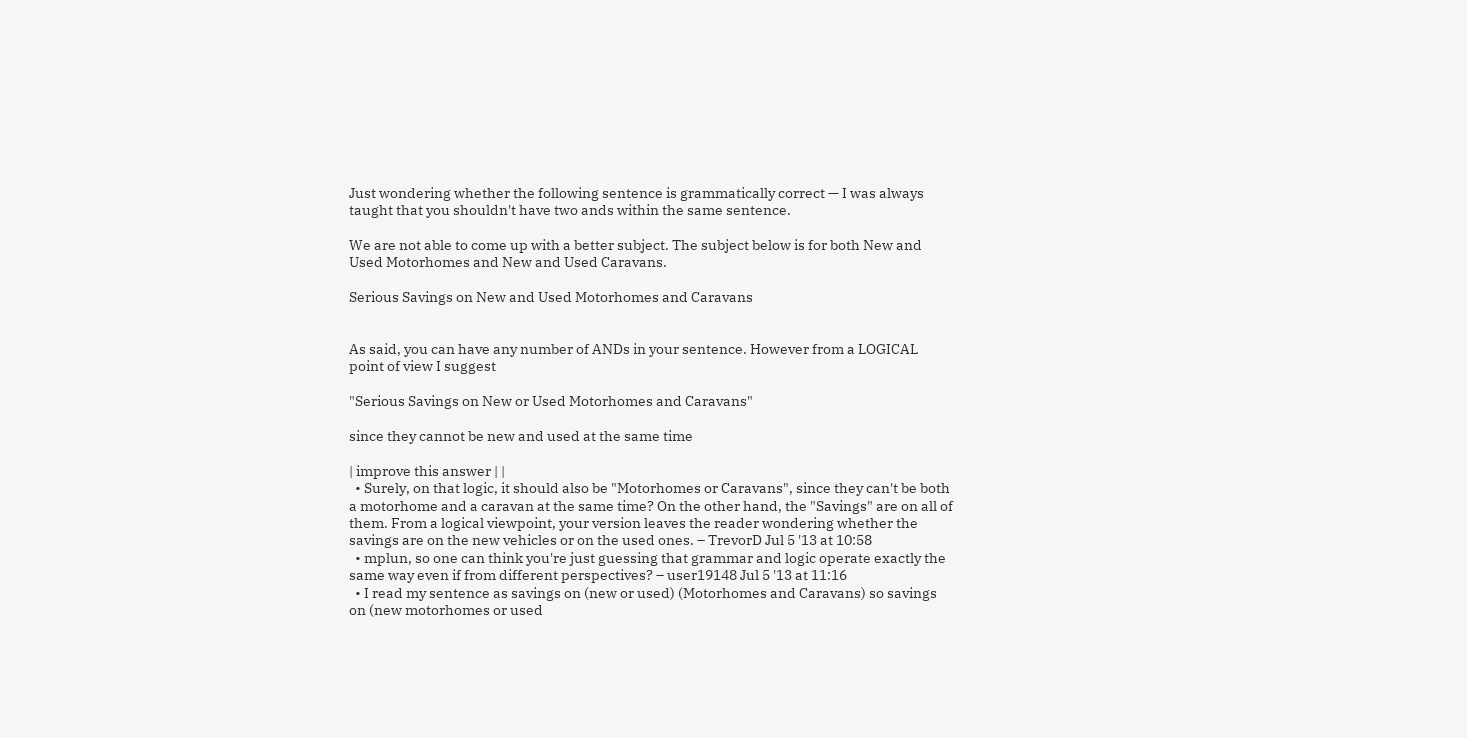Just wondering whether the following sentence is grammatically correct — I was always taught that you shouldn't have two ands within the same sentence.

We are not able to come up with a better subject. The subject below is for both New and Used Motorhomes and New and Used Caravans.

Serious Savings on New and Used Motorhomes and Caravans


As said, you can have any number of ANDs in your sentence. However from a LOGICAL point of view I suggest

"Serious Savings on New or Used Motorhomes and Caravans"

since they cannot be new and used at the same time

| improve this answer | |
  • Surely, on that logic, it should also be "Motorhomes or Caravans", since they can't be both a motorhome and a caravan at the same time? On the other hand, the "Savings" are on all of them. From a logical viewpoint, your version leaves the reader wondering whether the savings are on the new vehicles or on the used ones. – TrevorD Jul 5 '13 at 10:58
  • mplun, so one can think you're just guessing that grammar and logic operate exactly the same way even if from different perspectives? – user19148 Jul 5 '13 at 11:16
  • I read my sentence as savings on (new or used) (Motorhomes and Caravans) so savings on (new motorhomes or used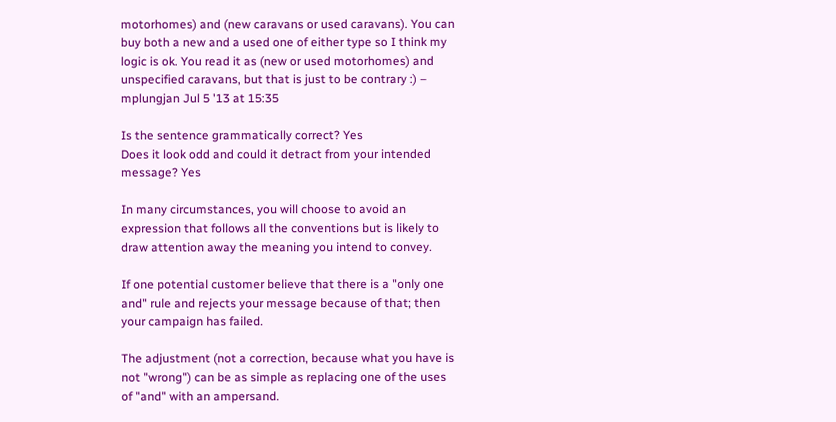motorhomes) and (new caravans or used caravans). You can buy both a new and a used one of either type so I think my logic is ok. You read it as (new or used motorhomes) and unspecified caravans, but that is just to be contrary :) – mplungjan Jul 5 '13 at 15:35

Is the sentence grammatically correct? Yes
Does it look odd and could it detract from your intended message? Yes

In many circumstances, you will choose to avoid an expression that follows all the conventions but is likely to draw attention away the meaning you intend to convey.

If one potential customer believe that there is a "only one and" rule and rejects your message because of that; then your campaign has failed.

The adjustment (not a correction, because what you have is not "wrong") can be as simple as replacing one of the uses of "and" with an ampersand.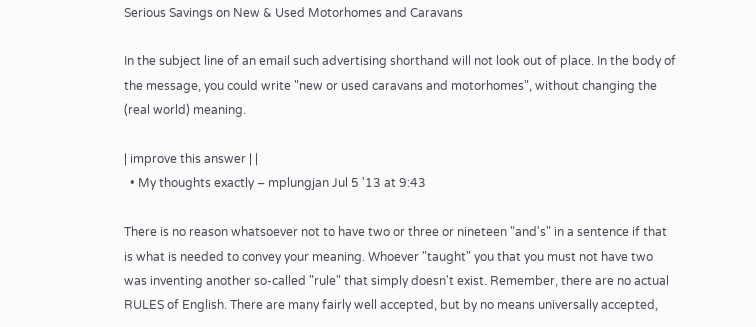Serious Savings on New & Used Motorhomes and Caravans

In the subject line of an email such advertising shorthand will not look out of place. In the body of the message, you could write "new or used caravans and motorhomes", without changing the (real world) meaning.

| improve this answer | |
  • My thoughts exactly – mplungjan Jul 5 '13 at 9:43

There is no reason whatsoever not to have two or three or nineteen "and's" in a sentence if that is what is needed to convey your meaning. Whoever "taught" you that you must not have two was inventing another so-called "rule" that simply doesn't exist. Remember, there are no actual RULES of English. There are many fairly well accepted, but by no means universally accepted,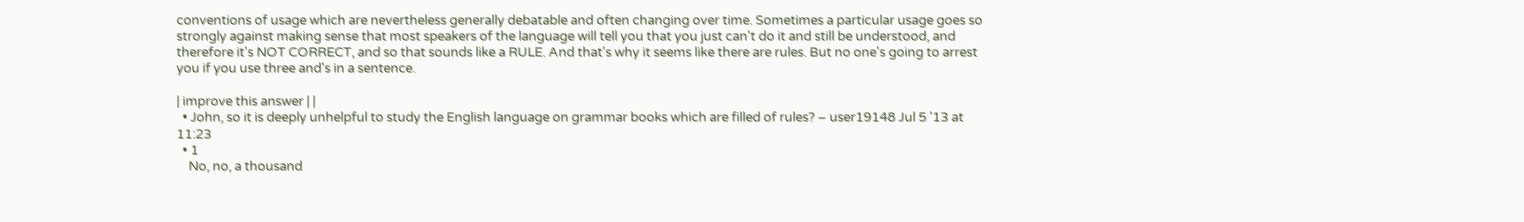conventions of usage which are nevertheless generally debatable and often changing over time. Sometimes a particular usage goes so strongly against making sense that most speakers of the language will tell you that you just can't do it and still be understood, and therefore it's NOT CORRECT, and so that sounds like a RULE. And that's why it seems like there are rules. But no one's going to arrest you if you use three and's in a sentence.

| improve this answer | |
  • John, so it is deeply unhelpful to study the English language on grammar books which are filled of rules? – user19148 Jul 5 '13 at 11:23
  • 1
    No, no, a thousand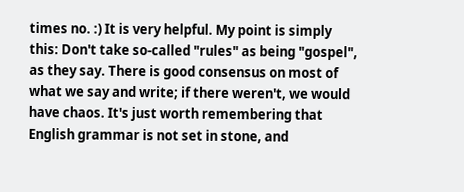times no. :) It is very helpful. My point is simply this: Don't take so-called "rules" as being "gospel", as they say. There is good consensus on most of what we say and write; if there weren't, we would have chaos. It's just worth remembering that English grammar is not set in stone, and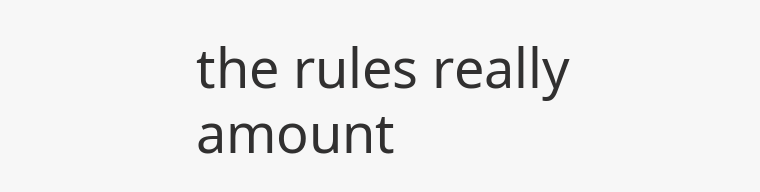the rules really amount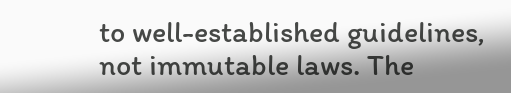to well-established guidelines, not immutable laws. The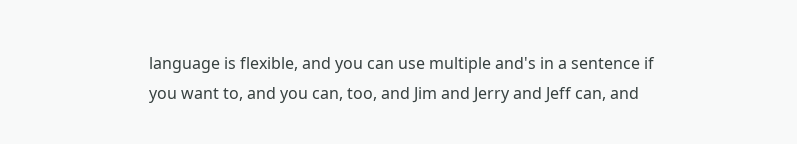language is flexible, and you can use multiple and's in a sentence if you want to, and you can, too, and Jim and Jerry and Jeff can, and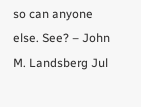so can anyone else. See? – John M. Landsberg Jul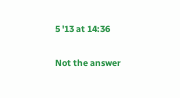5 '13 at 14:36

Not the answer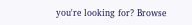you're looking for? Browse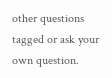other questions tagged or ask your own question.